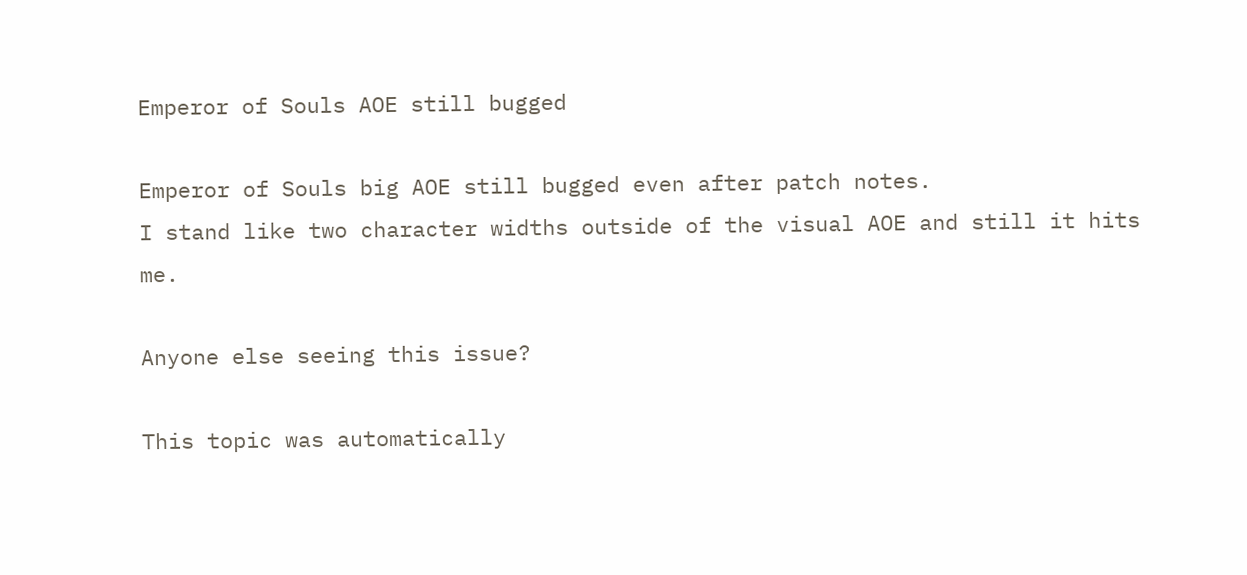Emperor of Souls AOE still bugged

Emperor of Souls big AOE still bugged even after patch notes.
I stand like two character widths outside of the visual AOE and still it hits me.

Anyone else seeing this issue?

This topic was automatically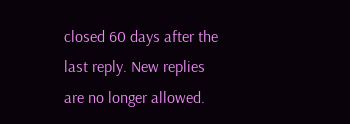closed 60 days after the last reply. New replies are no longer allowed.